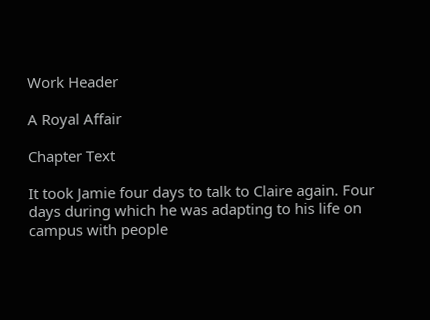Work Header

A Royal Affair

Chapter Text

It took Jamie four days to talk to Claire again. Four days during which he was adapting to his life on campus with people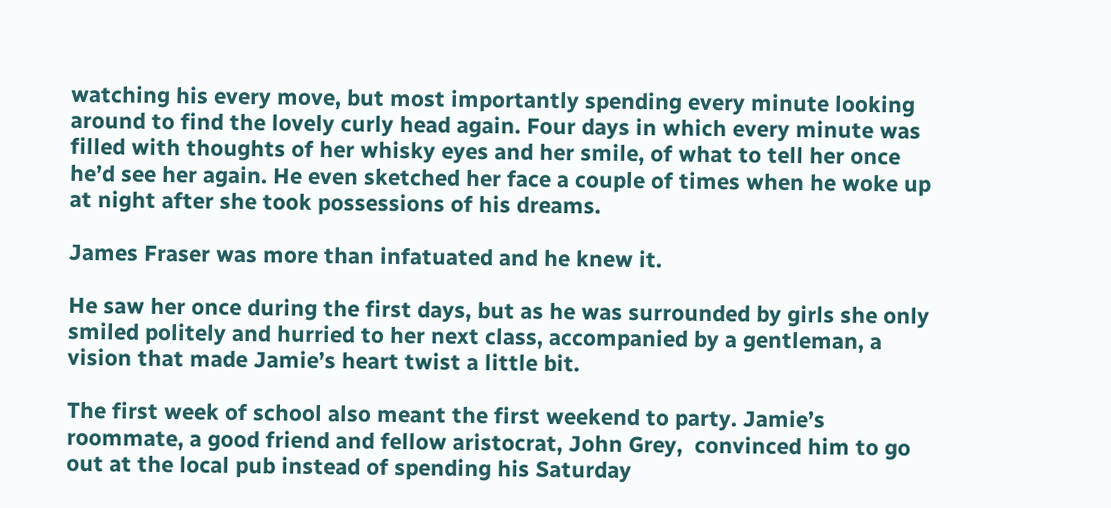watching his every move, but most importantly spending every minute looking around to find the lovely curly head again. Four days in which every minute was filled with thoughts of her whisky eyes and her smile, of what to tell her once he’d see her again. He even sketched her face a couple of times when he woke up at night after she took possessions of his dreams.

James Fraser was more than infatuated and he knew it.

He saw her once during the first days, but as he was surrounded by girls she only smiled politely and hurried to her next class, accompanied by a gentleman, a vision that made Jamie’s heart twist a little bit.

The first week of school also meant the first weekend to party. Jamie’s roommate, a good friend and fellow aristocrat, John Grey,  convinced him to go out at the local pub instead of spending his Saturday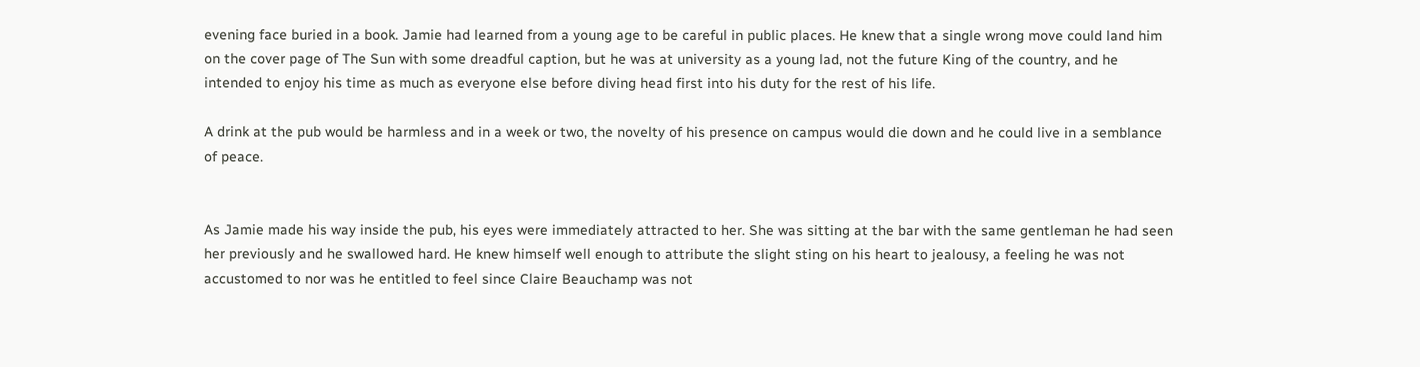evening face buried in a book. Jamie had learned from a young age to be careful in public places. He knew that a single wrong move could land him on the cover page of The Sun with some dreadful caption, but he was at university as a young lad, not the future King of the country, and he intended to enjoy his time as much as everyone else before diving head first into his duty for the rest of his life.

A drink at the pub would be harmless and in a week or two, the novelty of his presence on campus would die down and he could live in a semblance of peace.


As Jamie made his way inside the pub, his eyes were immediately attracted to her. She was sitting at the bar with the same gentleman he had seen her previously and he swallowed hard. He knew himself well enough to attribute the slight sting on his heart to jealousy, a feeling he was not accustomed to nor was he entitled to feel since Claire Beauchamp was not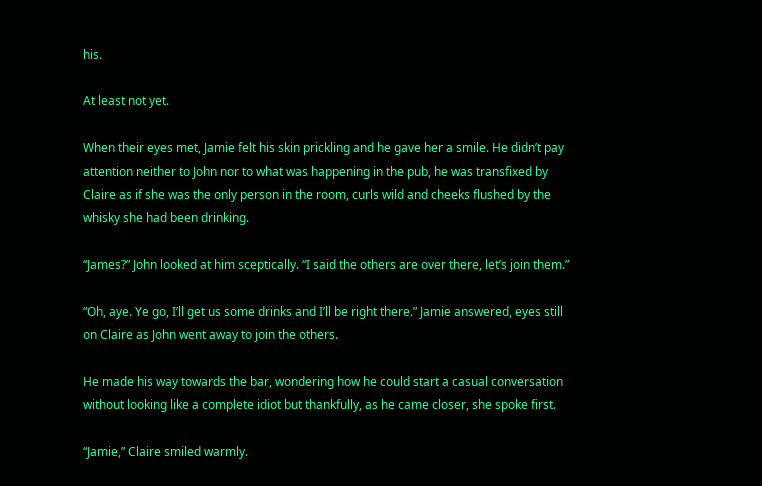his.

At least not yet.

When their eyes met, Jamie felt his skin prickling and he gave her a smile. He didn’t pay attention neither to John nor to what was happening in the pub, he was transfixed by Claire as if she was the only person in the room, curls wild and cheeks flushed by the whisky she had been drinking.

“James?” John looked at him sceptically. “I said the others are over there, let’s join them.”

“Oh, aye. Ye go, I’ll get us some drinks and I’ll be right there.” Jamie answered, eyes still on Claire as John went away to join the others.

He made his way towards the bar, wondering how he could start a casual conversation without looking like a complete idiot but thankfully, as he came closer, she spoke first.

“Jamie,” Claire smiled warmly.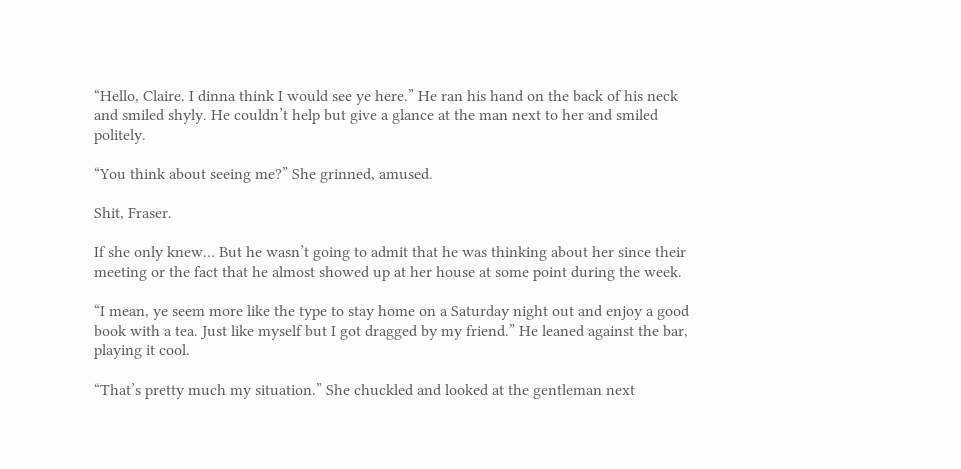“Hello, Claire. I dinna think I would see ye here.” He ran his hand on the back of his neck and smiled shyly. He couldn’t help but give a glance at the man next to her and smiled politely.

“You think about seeing me?” She grinned, amused.

Shit, Fraser.

If she only knew… But he wasn’t going to admit that he was thinking about her since their meeting or the fact that he almost showed up at her house at some point during the week.

“I mean, ye seem more like the type to stay home on a Saturday night out and enjoy a good book with a tea. Just like myself but I got dragged by my friend.” He leaned against the bar, playing it cool.

“That’s pretty much my situation.” She chuckled and looked at the gentleman next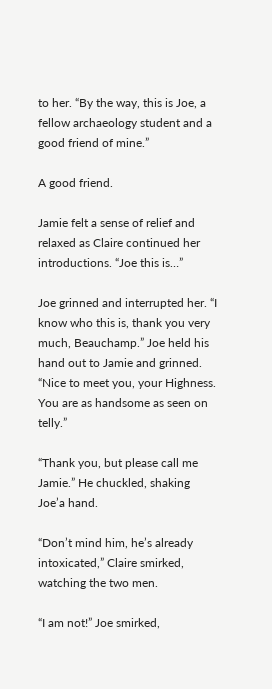to her. “By the way, this is Joe, a fellow archaeology student and a good friend of mine.”

A good friend.

Jamie felt a sense of relief and relaxed as Claire continued her introductions. “Joe this is…”

Joe grinned and interrupted her. “I know who this is, thank you very much, Beauchamp.” Joe held his hand out to Jamie and grinned. “Nice to meet you, your Highness. You are as handsome as seen on telly.”

“Thank you, but please call me Jamie.” He chuckled, shaking Joe’a hand.

“Don’t mind him, he’s already intoxicated,” Claire smirked, watching the two men.

“I am not!” Joe smirked,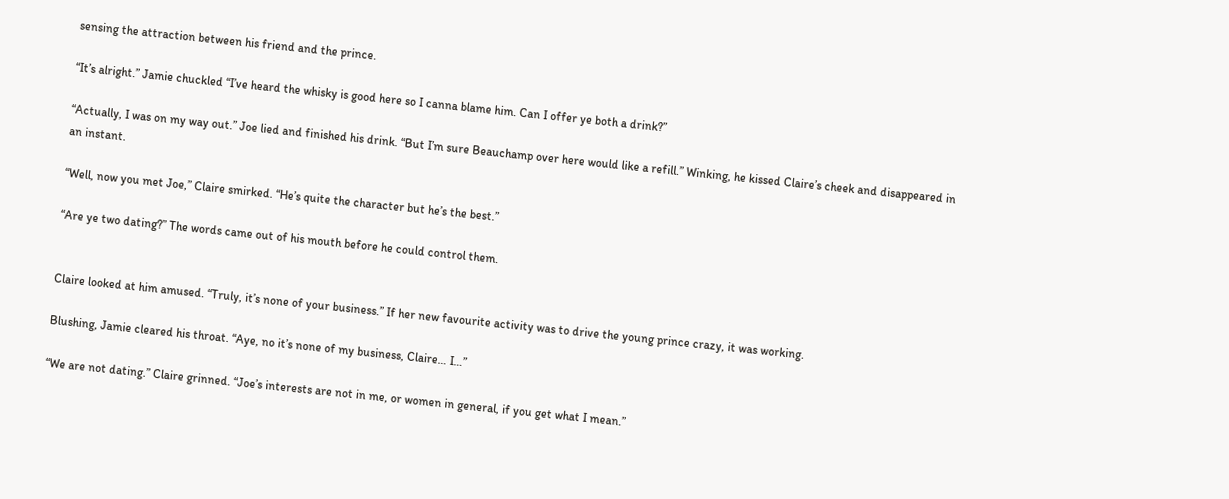sensing the attraction between his friend and the prince.

“It’s alright.” Jamie chuckled “I’ve heard the whisky is good here so I canna blame him. Can I offer ye both a drink?”

“Actually, I was on my way out.” Joe lied and finished his drink. “But I’m sure Beauchamp over here would like a refill.” Winking, he kissed Claire’s cheek and disappeared in an instant.

“Well, now you met Joe,” Claire smirked. “He’s quite the character but he’s the best.”

“Are ye two dating?” The words came out of his mouth before he could control them.


Claire looked at him amused. “Truly, it’s none of your business.” If her new favourite activity was to drive the young prince crazy, it was working.

Blushing, Jamie cleared his throat. “Aye, no it’s none of my business, Claire… I…”

“We are not dating.” Claire grinned. “Joe’s interests are not in me, or women in general, if you get what I mean.”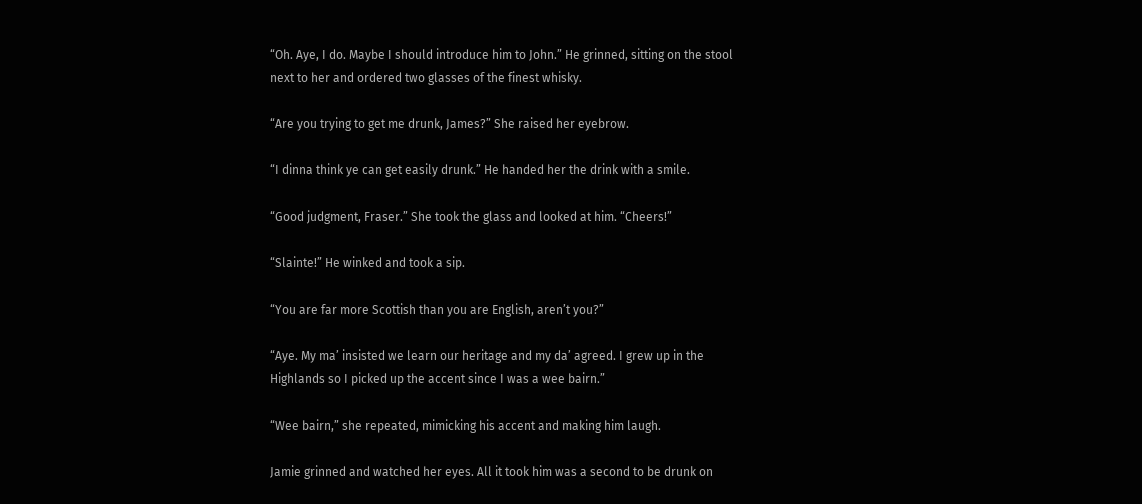“Oh. Aye, I do. Maybe I should introduce him to John.” He grinned, sitting on the stool next to her and ordered two glasses of the finest whisky.

“Are you trying to get me drunk, James?” She raised her eyebrow.

“I dinna think ye can get easily drunk.” He handed her the drink with a smile.

“Good judgment, Fraser.” She took the glass and looked at him. “Cheers!”

“Slainte!” He winked and took a sip.

“You are far more Scottish than you are English, aren’t you?”

“Aye. My ma’ insisted we learn our heritage and my da’ agreed. I grew up in the Highlands so I picked up the accent since I was a wee bairn.”

“Wee bairn,” she repeated, mimicking his accent and making him laugh.

Jamie grinned and watched her eyes. All it took him was a second to be drunk on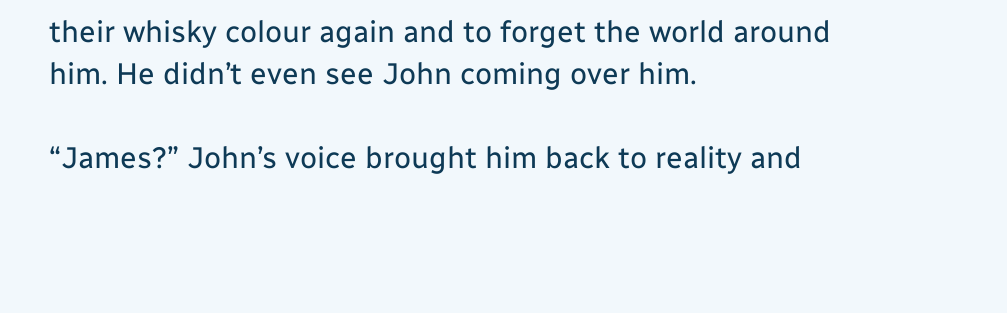their whisky colour again and to forget the world around him. He didn’t even see John coming over him.

“James?” John’s voice brought him back to reality and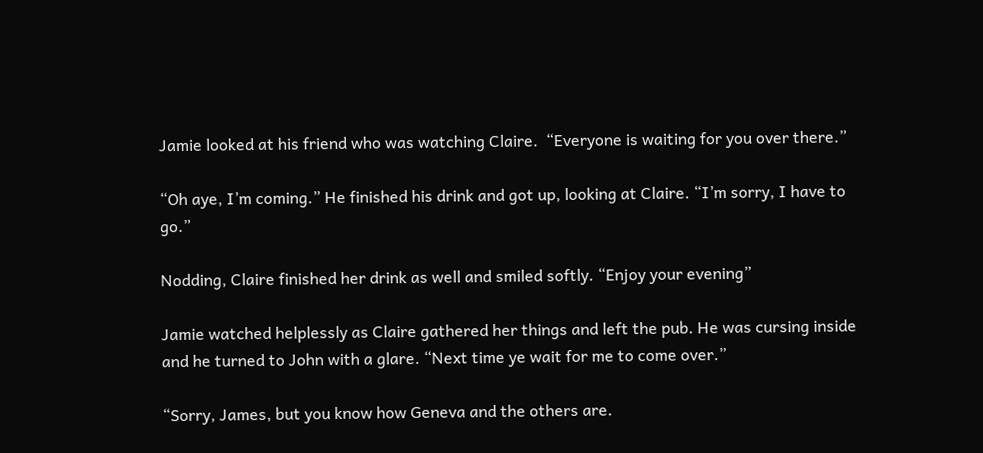Jamie looked at his friend who was watching Claire.  “Everyone is waiting for you over there.”

“Oh aye, I’m coming.” He finished his drink and got up, looking at Claire. “I’m sorry, I have to go.”

Nodding, Claire finished her drink as well and smiled softly. “Enjoy your evening”

Jamie watched helplessly as Claire gathered her things and left the pub. He was cursing inside and he turned to John with a glare. “Next time ye wait for me to come over.”

“Sorry, James, but you know how Geneva and the others are.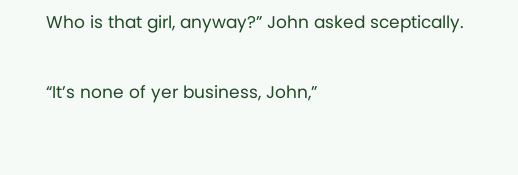Who is that girl, anyway?” John asked sceptically.

“It’s none of yer business, John,”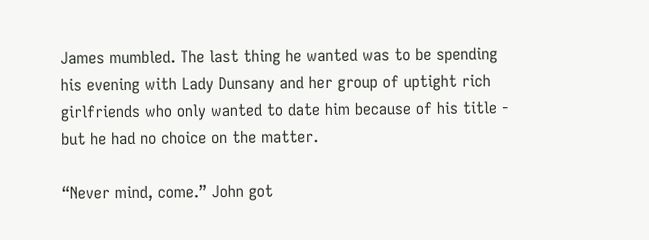James mumbled. The last thing he wanted was to be spending his evening with Lady Dunsany and her group of uptight rich girlfriends who only wanted to date him because of his title - but he had no choice on the matter.

“Never mind, come.” John got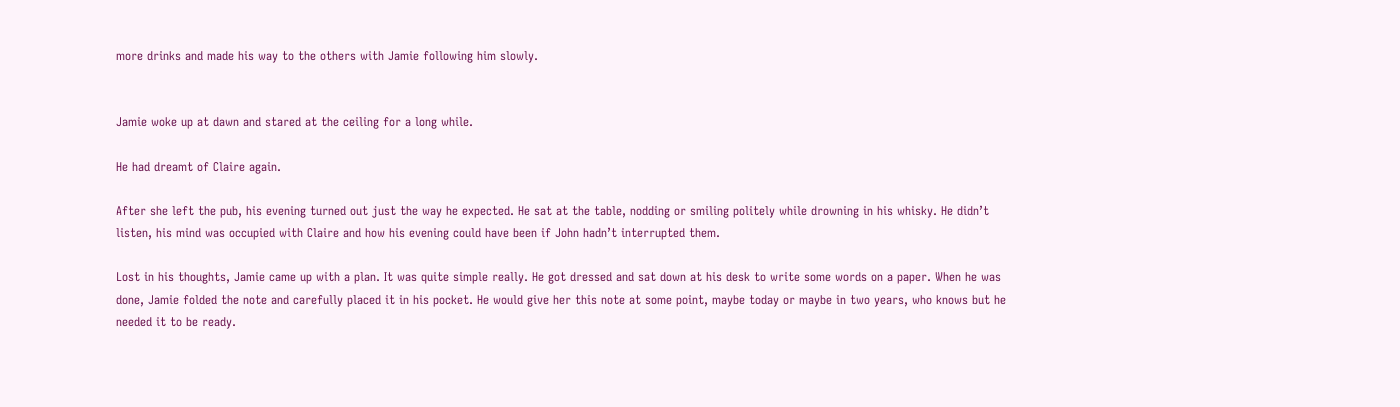more drinks and made his way to the others with Jamie following him slowly.


Jamie woke up at dawn and stared at the ceiling for a long while.

He had dreamt of Claire again.

After she left the pub, his evening turned out just the way he expected. He sat at the table, nodding or smiling politely while drowning in his whisky. He didn’t listen, his mind was occupied with Claire and how his evening could have been if John hadn’t interrupted them.

Lost in his thoughts, Jamie came up with a plan. It was quite simple really. He got dressed and sat down at his desk to write some words on a paper. When he was done, Jamie folded the note and carefully placed it in his pocket. He would give her this note at some point, maybe today or maybe in two years, who knows but he needed it to be ready.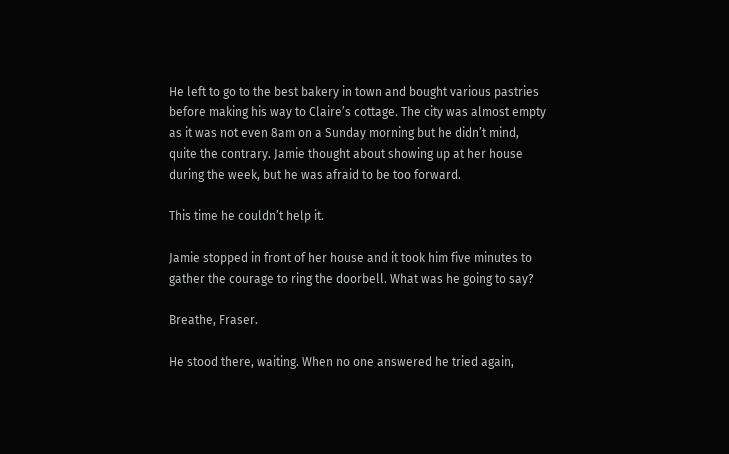He left to go to the best bakery in town and bought various pastries before making his way to Claire’s cottage. The city was almost empty as it was not even 8am on a Sunday morning but he didn’t mind, quite the contrary. Jamie thought about showing up at her house during the week, but he was afraid to be too forward.

This time he couldn’t help it.

Jamie stopped in front of her house and it took him five minutes to gather the courage to ring the doorbell. What was he going to say?

Breathe, Fraser.

He stood there, waiting. When no one answered he tried again,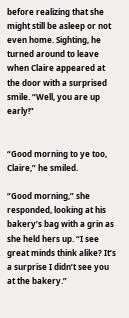before realizing that she might still be asleep or not even home. Sighting, he turned around to leave when Claire appeared at the door with a surprised smile. “Well, you are up early!”


“Good morning to ye too, Claire,” he smiled.

“Good morning,” she responded, looking at his bakery’s bag with a grin as she held hers up. “I see great minds think alike? It’s a surprise I didn’t see you at the bakery.”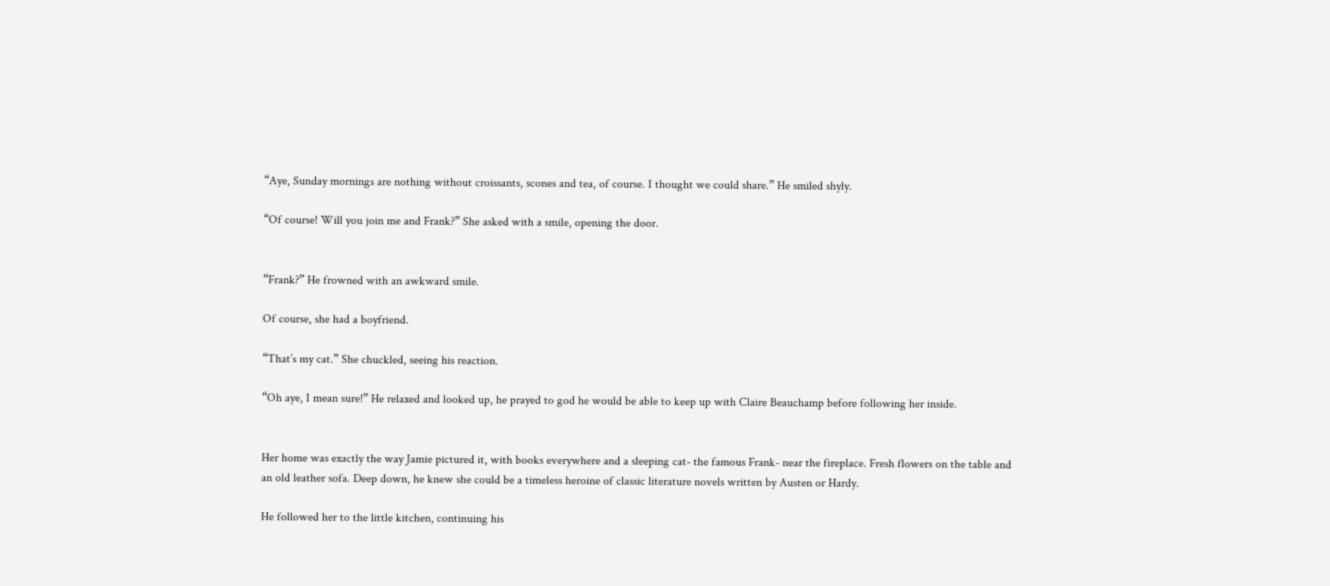“Aye, Sunday mornings are nothing without croissants, scones and tea, of course. I thought we could share.” He smiled shyly.

“Of course! Will you join me and Frank?” She asked with a smile, opening the door.


“Frank?” He frowned with an awkward smile.

Of course, she had a boyfriend.

“That’s my cat.” She chuckled, seeing his reaction.

“Oh aye, I mean sure!” He relaxed and looked up, he prayed to god he would be able to keep up with Claire Beauchamp before following her inside.


Her home was exactly the way Jamie pictured it, with books everywhere and a sleeping cat- the famous Frank- near the fireplace. Fresh flowers on the table and an old leather sofa. Deep down, he knew she could be a timeless heroine of classic literature novels written by Austen or Hardy.

He followed her to the little kitchen, continuing his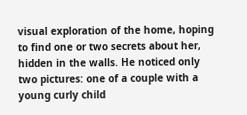visual exploration of the home, hoping to find one or two secrets about her, hidden in the walls. He noticed only two pictures: one of a couple with a young curly child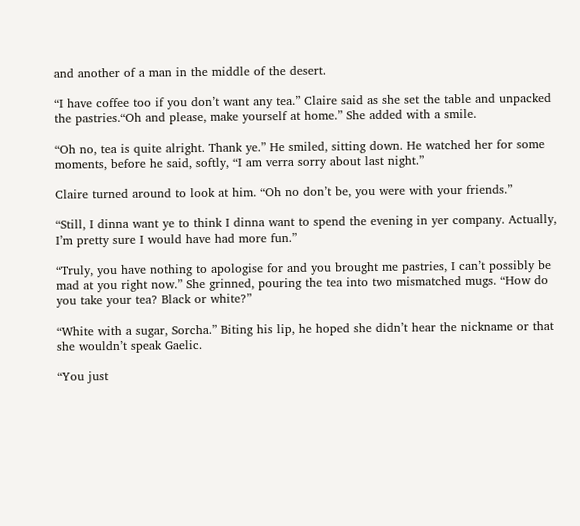and another of a man in the middle of the desert.

“I have coffee too if you don’t want any tea.” Claire said as she set the table and unpacked the pastries.“Oh and please, make yourself at home.” She added with a smile.

“Oh no, tea is quite alright. Thank ye.” He smiled, sitting down. He watched her for some moments, before he said, softly, “I am verra sorry about last night.”

Claire turned around to look at him. “Oh no don’t be, you were with your friends.”

“Still, I dinna want ye to think I dinna want to spend the evening in yer company. Actually, I’m pretty sure I would have had more fun.”

“Truly, you have nothing to apologise for and you brought me pastries, I can’t possibly be mad at you right now.” She grinned, pouring the tea into two mismatched mugs. “How do you take your tea? Black or white?”

“White with a sugar, Sorcha.” Biting his lip, he hoped she didn’t hear the nickname or that she wouldn’t speak Gaelic.

“You just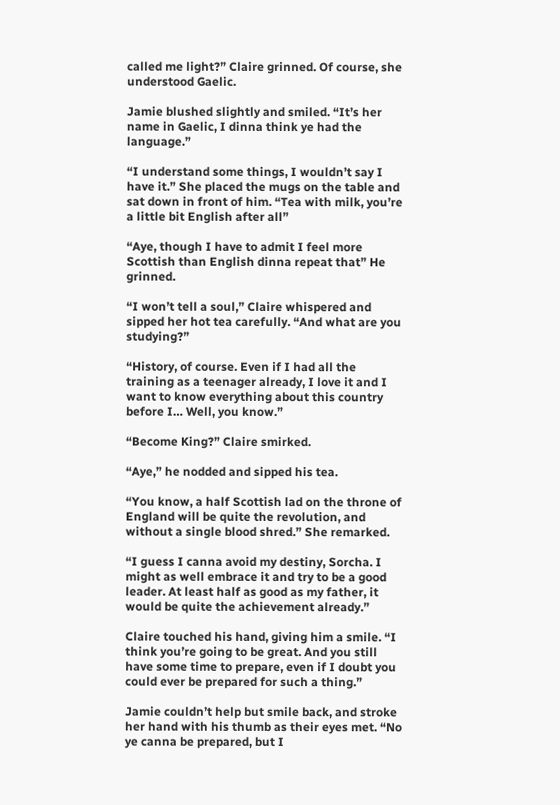called me light?” Claire grinned. Of course, she understood Gaelic.

Jamie blushed slightly and smiled. “It’s her name in Gaelic, I dinna think ye had the language.”

“I understand some things, I wouldn’t say I have it.” She placed the mugs on the table and sat down in front of him. “Tea with milk, you’re a little bit English after all”

“Aye, though I have to admit I feel more Scottish than English dinna repeat that” He grinned.

“I won’t tell a soul,” Claire whispered and sipped her hot tea carefully. “And what are you studying?”

“History, of course. Even if I had all the training as a teenager already, I love it and I want to know everything about this country before I… Well, you know.”

“Become King?” Claire smirked.

“Aye,” he nodded and sipped his tea.

“You know, a half Scottish lad on the throne of England will be quite the revolution, and without a single blood shred.” She remarked.

“I guess I canna avoid my destiny, Sorcha. I might as well embrace it and try to be a good leader. At least half as good as my father, it would be quite the achievement already.”

Claire touched his hand, giving him a smile. “I think you’re going to be great. And you still have some time to prepare, even if I doubt you could ever be prepared for such a thing.”

Jamie couldn’t help but smile back, and stroke her hand with his thumb as their eyes met. “No ye canna be prepared, but I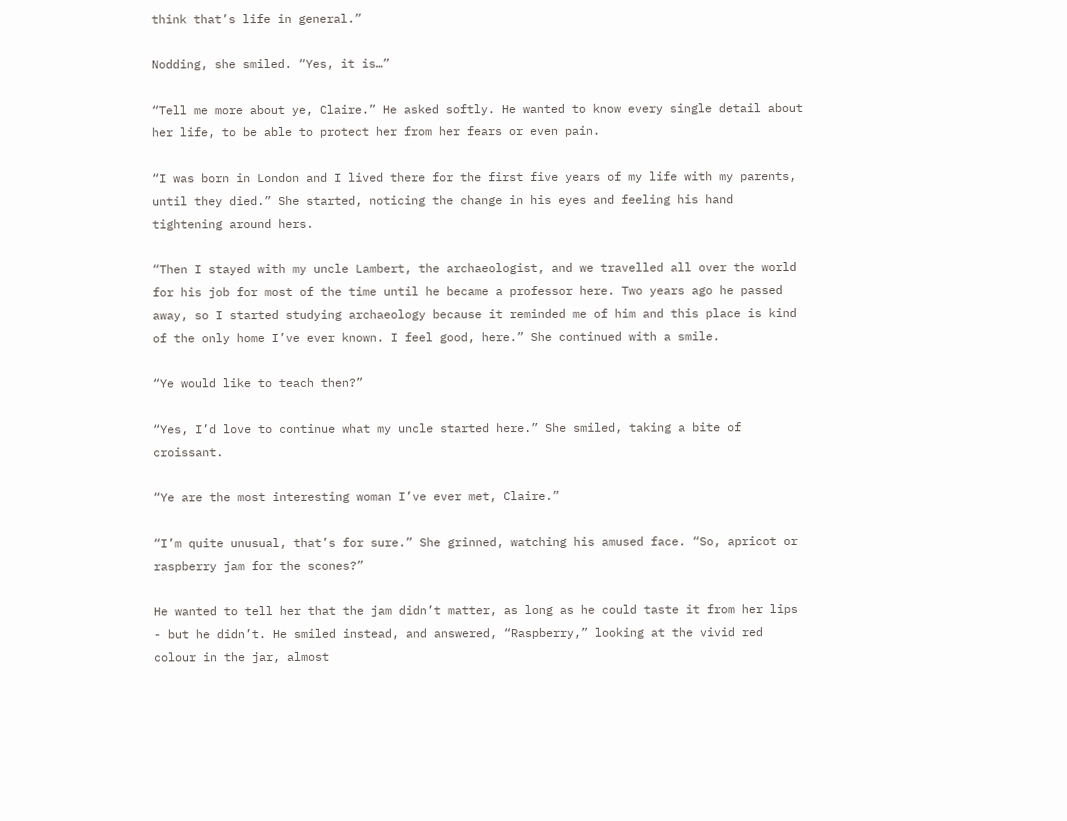think that’s life in general.”

Nodding, she smiled. “Yes, it is…”

“Tell me more about ye, Claire.” He asked softly. He wanted to know every single detail about her life, to be able to protect her from her fears or even pain.

“I was born in London and I lived there for the first five years of my life with my parents, until they died.” She started, noticing the change in his eyes and feeling his hand tightening around hers.

“Then I stayed with my uncle Lambert, the archaeologist, and we travelled all over the world for his job for most of the time until he became a professor here. Two years ago he passed away, so I started studying archaeology because it reminded me of him and this place is kind of the only home I’ve ever known. I feel good, here.” She continued with a smile.

“Ye would like to teach then?”

“Yes, I’d love to continue what my uncle started here.” She smiled, taking a bite of croissant.

“Ye are the most interesting woman I’ve ever met, Claire.”

“I’m quite unusual, that’s for sure.” She grinned, watching his amused face. “So, apricot or raspberry jam for the scones?”

He wanted to tell her that the jam didn’t matter, as long as he could taste it from her lips - but he didn’t. He smiled instead, and answered, “Raspberry,” looking at the vivid red colour in the jar, almost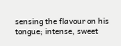sensing the flavour on his tongue; intense, sweet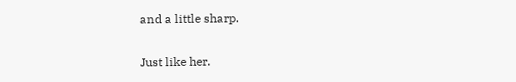and a little sharp.

Just like her.